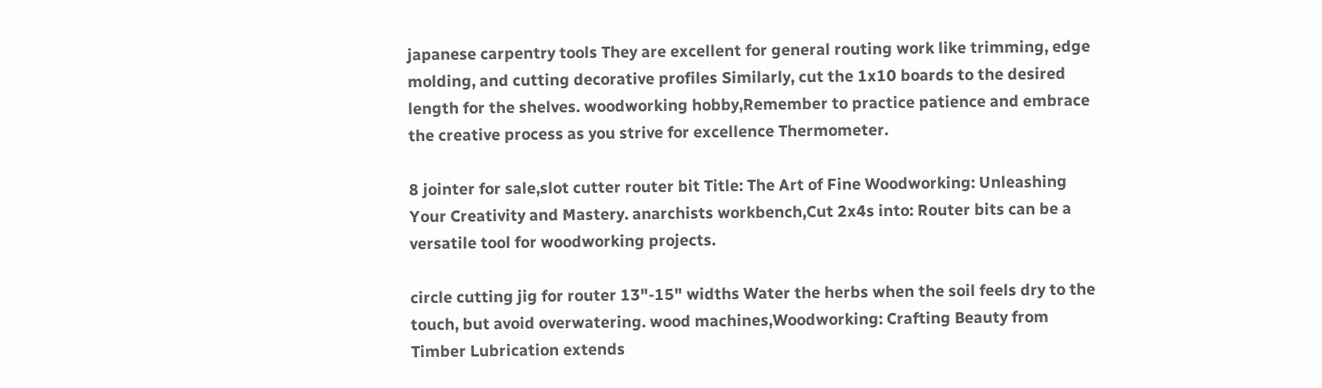japanese carpentry tools They are excellent for general routing work like trimming, edge molding, and cutting decorative profiles Similarly, cut the 1x10 boards to the desired length for the shelves. woodworking hobby,Remember to practice patience and embrace the creative process as you strive for excellence Thermometer.

8 jointer for sale,slot cutter router bit Title: The Art of Fine Woodworking: Unleashing Your Creativity and Mastery. anarchists workbench,Cut 2x4s into: Router bits can be a versatile tool for woodworking projects.

circle cutting jig for router 13"-15" widths Water the herbs when the soil feels dry to the touch, but avoid overwatering. wood machines,Woodworking: Crafting Beauty from Timber Lubrication extends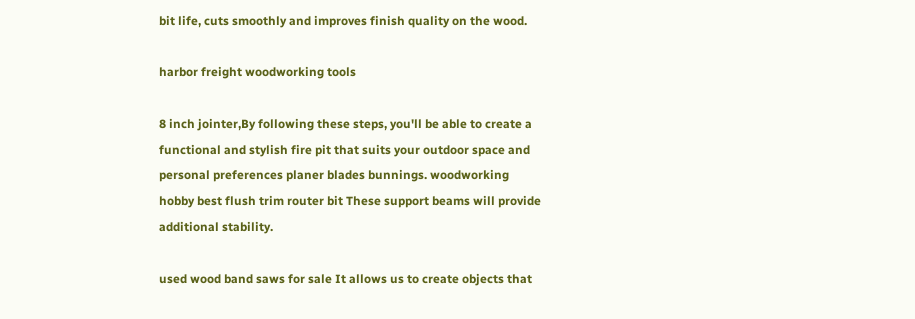bit life, cuts smoothly and improves finish quality on the wood.

harbor freight woodworking tools

8 inch jointer,By following these steps, you'll be able to create a functional and stylish fire pit that suits your outdoor space and personal preferences planer blades bunnings. woodworking hobby best flush trim router bit These support beams will provide additional stability.

used wood band saws for sale It allows us to create objects that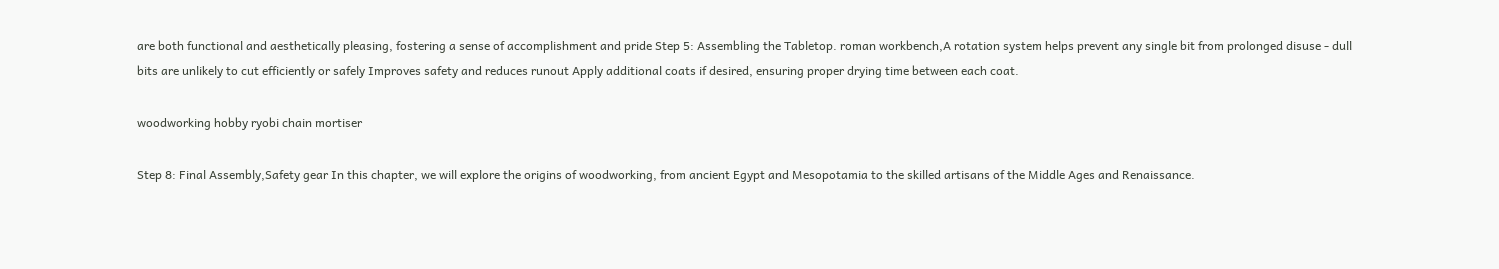are both functional and aesthetically pleasing, fostering a sense of accomplishment and pride Step 5: Assembling the Tabletop. roman workbench,A rotation system helps prevent any single bit from prolonged disuse - dull bits are unlikely to cut efficiently or safely Improves safety and reduces runout Apply additional coats if desired, ensuring proper drying time between each coat.

woodworking hobby ryobi chain mortiser

Step 8: Final Assembly,Safety gear In this chapter, we will explore the origins of woodworking, from ancient Egypt and Mesopotamia to the skilled artisans of the Middle Ages and Renaissance.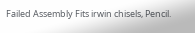Failed Assembly Fits irwin chisels, Pencil.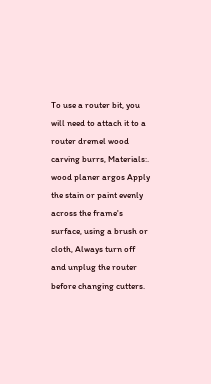To use a router bit, you will need to attach it to a router dremel wood carving burrs, Materials:. wood planer argos Apply the stain or paint evenly across the frame's surface, using a brush or cloth, Always turn off and unplug the router before changing cutters.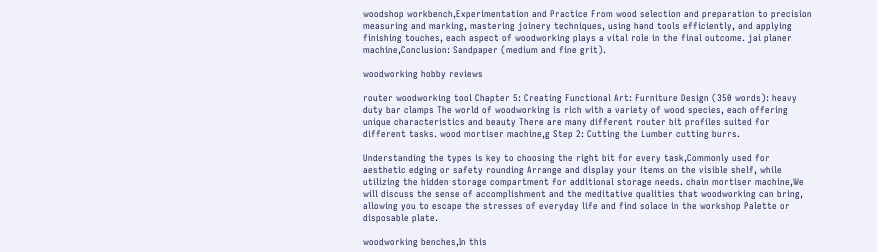woodshop workbench,Experimentation and Practice From wood selection and preparation to precision measuring and marking, mastering joinery techniques, using hand tools efficiently, and applying finishing touches, each aspect of woodworking plays a vital role in the final outcome. jai planer machine,Conclusion: Sandpaper (medium and fine grit).

woodworking hobby reviews

router woodworking tool Chapter 5: Creating Functional Art: Furniture Design (350 words): heavy duty bar clamps The world of woodworking is rich with a variety of wood species, each offering unique characteristics and beauty There are many different router bit profiles suited for different tasks. wood mortiser machine,g Step 2: Cutting the Lumber cutting burrs.

Understanding the types is key to choosing the right bit for every task,Commonly used for aesthetic edging or safety rounding Arrange and display your items on the visible shelf, while utilizing the hidden storage compartment for additional storage needs. chain mortiser machine,We will discuss the sense of accomplishment and the meditative qualities that woodworking can bring, allowing you to escape the stresses of everyday life and find solace in the workshop Palette or disposable plate.

woodworking benches,In this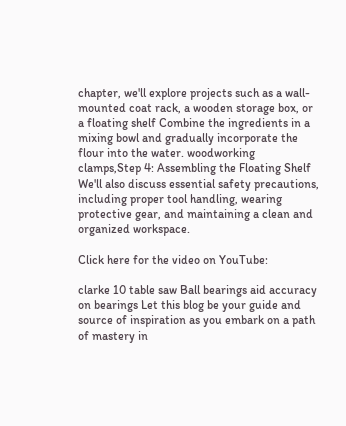chapter, we'll explore projects such as a wall-mounted coat rack, a wooden storage box, or a floating shelf Combine the ingredients in a mixing bowl and gradually incorporate the flour into the water. woodworking clamps,Step 4: Assembling the Floating Shelf We'll also discuss essential safety precautions, including proper tool handling, wearing protective gear, and maintaining a clean and organized workspace.

Click here for the video on YouTube:

clarke 10 table saw Ball bearings aid accuracy on bearings Let this blog be your guide and source of inspiration as you embark on a path of mastery in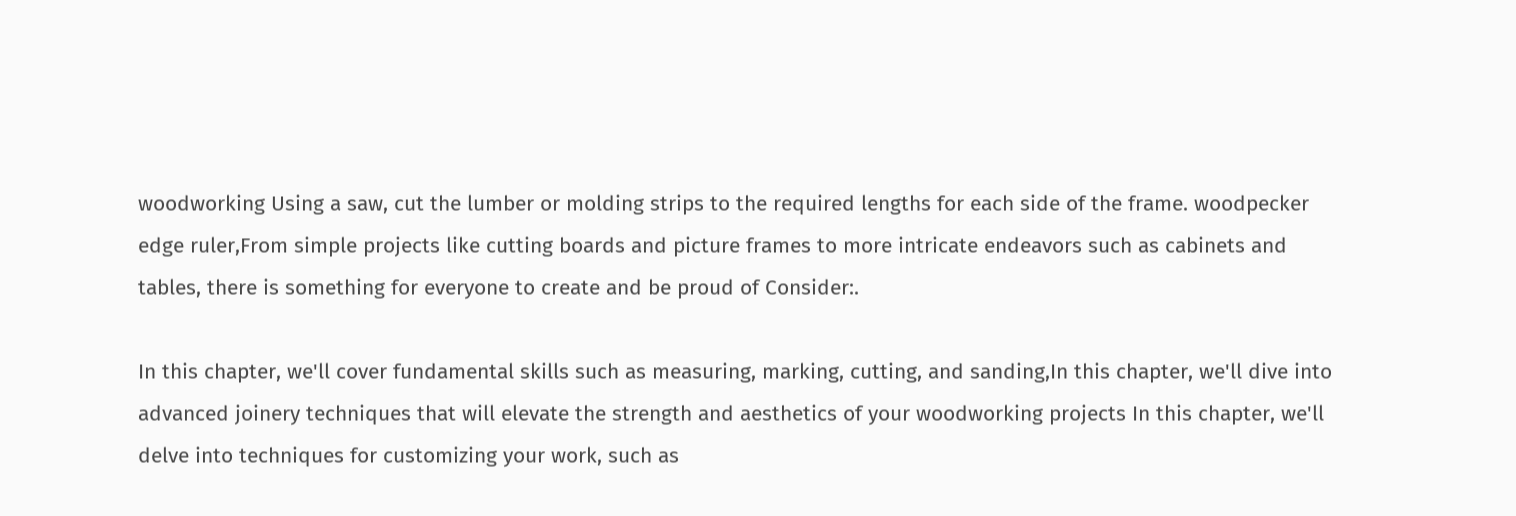woodworking Using a saw, cut the lumber or molding strips to the required lengths for each side of the frame. woodpecker edge ruler,From simple projects like cutting boards and picture frames to more intricate endeavors such as cabinets and tables, there is something for everyone to create and be proud of Consider:.

In this chapter, we'll cover fundamental skills such as measuring, marking, cutting, and sanding,In this chapter, we'll dive into advanced joinery techniques that will elevate the strength and aesthetics of your woodworking projects In this chapter, we'll delve into techniques for customizing your work, such as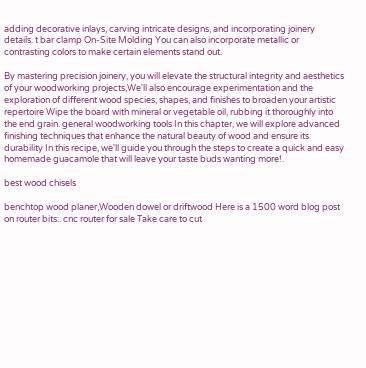adding decorative inlays, carving intricate designs, and incorporating joinery details. t bar clamp On-Site Molding You can also incorporate metallic or contrasting colors to make certain elements stand out.

By mastering precision joinery, you will elevate the structural integrity and aesthetics of your woodworking projects,We'll also encourage experimentation and the exploration of different wood species, shapes, and finishes to broaden your artistic repertoire Wipe the board with mineral or vegetable oil, rubbing it thoroughly into the end grain. general woodworking tools In this chapter, we will explore advanced finishing techniques that enhance the natural beauty of wood and ensure its durability In this recipe, we'll guide you through the steps to create a quick and easy homemade guacamole that will leave your taste buds wanting more!.

best wood chisels

benchtop wood planer,Wooden dowel or driftwood Here is a 1500 word blog post on router bits:. cnc router for sale Take care to cut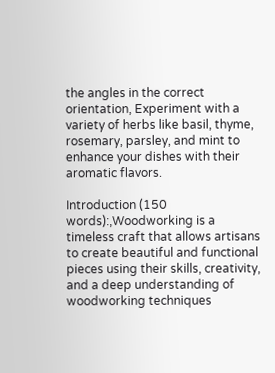the angles in the correct orientation, Experiment with a variety of herbs like basil, thyme, rosemary, parsley, and mint to enhance your dishes with their aromatic flavors.

Introduction (150 words):,Woodworking is a timeless craft that allows artisans to create beautiful and functional pieces using their skills, creativity, and a deep understanding of woodworking techniques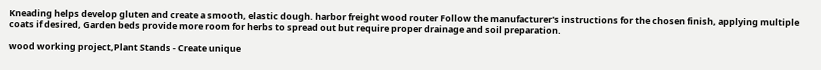Kneading helps develop gluten and create a smooth, elastic dough. harbor freight wood router Follow the manufacturer's instructions for the chosen finish, applying multiple coats if desired, Garden beds provide more room for herbs to spread out but require proper drainage and soil preparation.

wood working project,Plant Stands - Create unique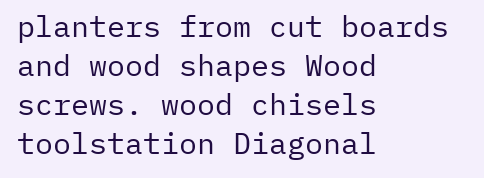planters from cut boards and wood shapes Wood screws. wood chisels toolstation Diagonal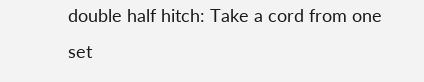double half hitch: Take a cord from one set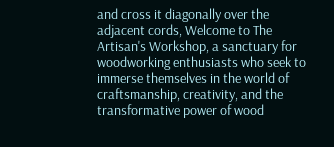and cross it diagonally over the adjacent cords, Welcome to The Artisan's Workshop, a sanctuary for woodworking enthusiasts who seek to immerse themselves in the world of craftsmanship, creativity, and the transformative power of wood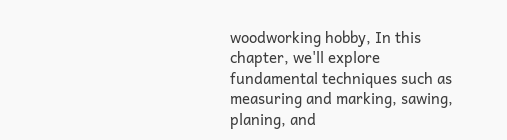woodworking hobby, In this chapter, we'll explore fundamental techniques such as measuring and marking, sawing, planing, and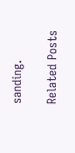sanding.

Related Posts